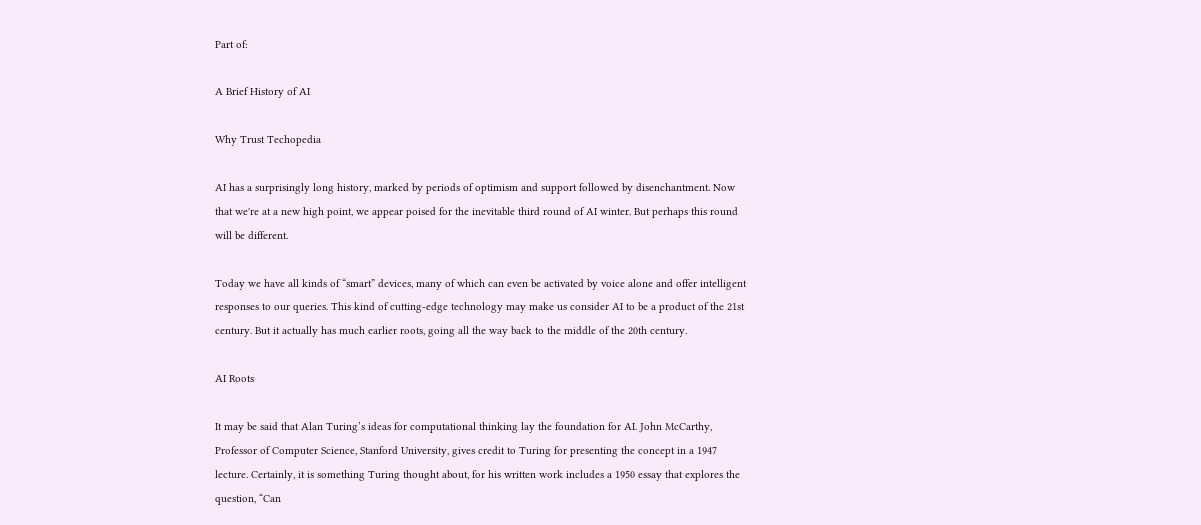Part of:

A Brief History of AI

Why Trust Techopedia

AI has a surprisingly long history, marked by periods of optimism and support followed by disenchantment. Now that we're at a new high point, we appear poised for the inevitable third round of AI winter. But perhaps this round will be different.

Today we have all kinds of “smart” devices, many of which can even be activated by voice alone and offer intelligent responses to our queries. This kind of cutting-edge technology may make us consider AI to be a product of the 21st century. But it actually has much earlier roots, going all the way back to the middle of the 20th century.

AI Roots

It may be said that Alan Turing’s ideas for computational thinking lay the foundation for AI. John McCarthy, Professor of Computer Science, Stanford University, gives credit to Turing for presenting the concept in a 1947 lecture. Certainly, it is something Turing thought about, for his written work includes a 1950 essay that explores the question, “Can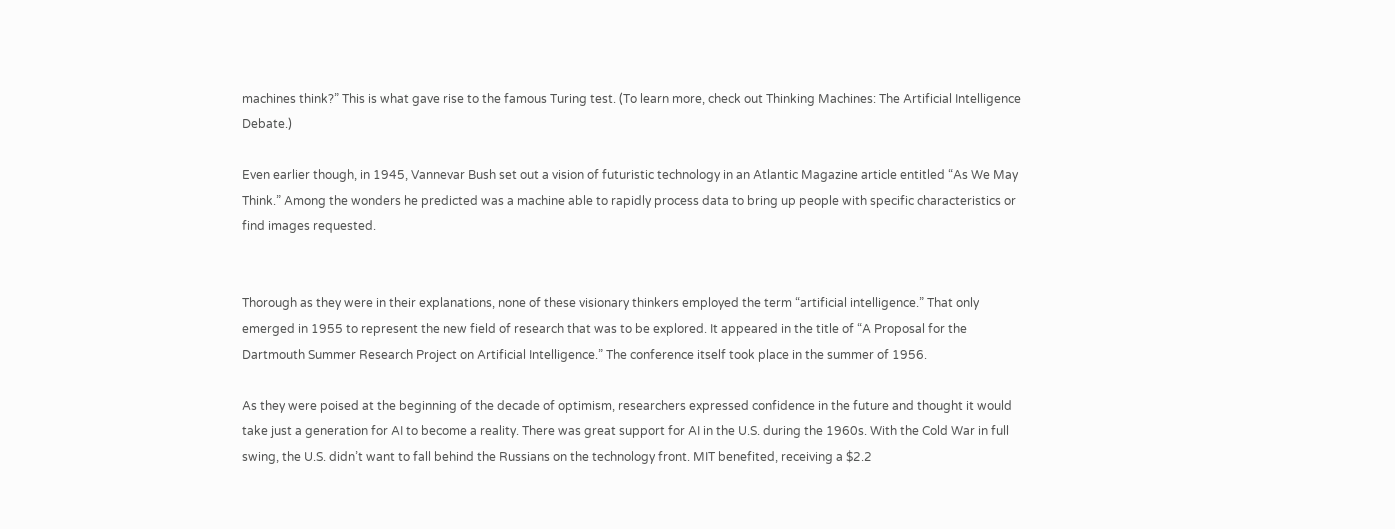machines think?” This is what gave rise to the famous Turing test. (To learn more, check out Thinking Machines: The Artificial Intelligence Debate.)

Even earlier though, in 1945, Vannevar Bush set out a vision of futuristic technology in an Atlantic Magazine article entitled “As We May Think.” Among the wonders he predicted was a machine able to rapidly process data to bring up people with specific characteristics or find images requested.


Thorough as they were in their explanations, none of these visionary thinkers employed the term “artificial intelligence.” That only emerged in 1955 to represent the new field of research that was to be explored. It appeared in the title of “A Proposal for the Dartmouth Summer Research Project on Artificial Intelligence.” The conference itself took place in the summer of 1956.

As they were poised at the beginning of the decade of optimism, researchers expressed confidence in the future and thought it would take just a generation for AI to become a reality. There was great support for AI in the U.S. during the 1960s. With the Cold War in full swing, the U.S. didn’t want to fall behind the Russians on the technology front. MIT benefited, receiving a $2.2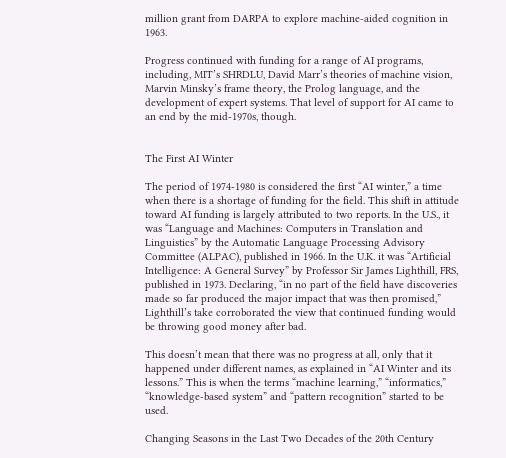million grant from DARPA to explore machine-aided cognition in 1963.

Progress continued with funding for a range of AI programs, including, MIT’s SHRDLU, David Marr’s theories of machine vision, Marvin Minsky’s frame theory, the Prolog language, and the development of expert systems. That level of support for AI came to an end by the mid-1970s, though.


The First AI Winter

The period of 1974-1980 is considered the first “AI winter,” a time when there is a shortage of funding for the field. This shift in attitude toward AI funding is largely attributed to two reports. In the U.S., it was “Language and Machines: Computers in Translation and Linguistics” by the Automatic Language Processing Advisory Committee (ALPAC), published in 1966. In the U.K. it was “Artificial Intelligence: A General Survey” by Professor Sir James Lighthill, FRS, published in 1973. Declaring, “in no part of the field have discoveries made so far produced the major impact that was then promised,” Lighthill’s take corroborated the view that continued funding would be throwing good money after bad.

This doesn’t mean that there was no progress at all, only that it happened under different names, as explained in “AI Winter and its lessons.” This is when the terms “machine learning,” “informatics,” “knowledge-based system” and “pattern recognition” started to be used.

Changing Seasons in the Last Two Decades of the 20th Century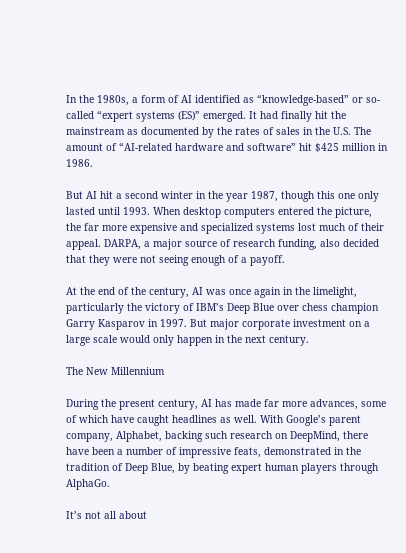In the 1980s, a form of AI identified as “knowledge-based” or so-called “expert systems (ES)” emerged. It had finally hit the mainstream as documented by the rates of sales in the U.S. The amount of “AI-related hardware and software” hit $425 million in 1986.

But AI hit a second winter in the year 1987, though this one only lasted until 1993. When desktop computers entered the picture, the far more expensive and specialized systems lost much of their appeal. DARPA, a major source of research funding, also decided that they were not seeing enough of a payoff.

At the end of the century, AI was once again in the limelight, particularly the victory of IBM’s Deep Blue over chess champion Garry Kasparov in 1997. But major corporate investment on a large scale would only happen in the next century.

The New Millennium

During the present century, AI has made far more advances, some of which have caught headlines as well. With Google’s parent company, Alphabet, backing such research on DeepMind, there have been a number of impressive feats, demonstrated in the tradition of Deep Blue, by beating expert human players through AlphaGo.

It’s not all about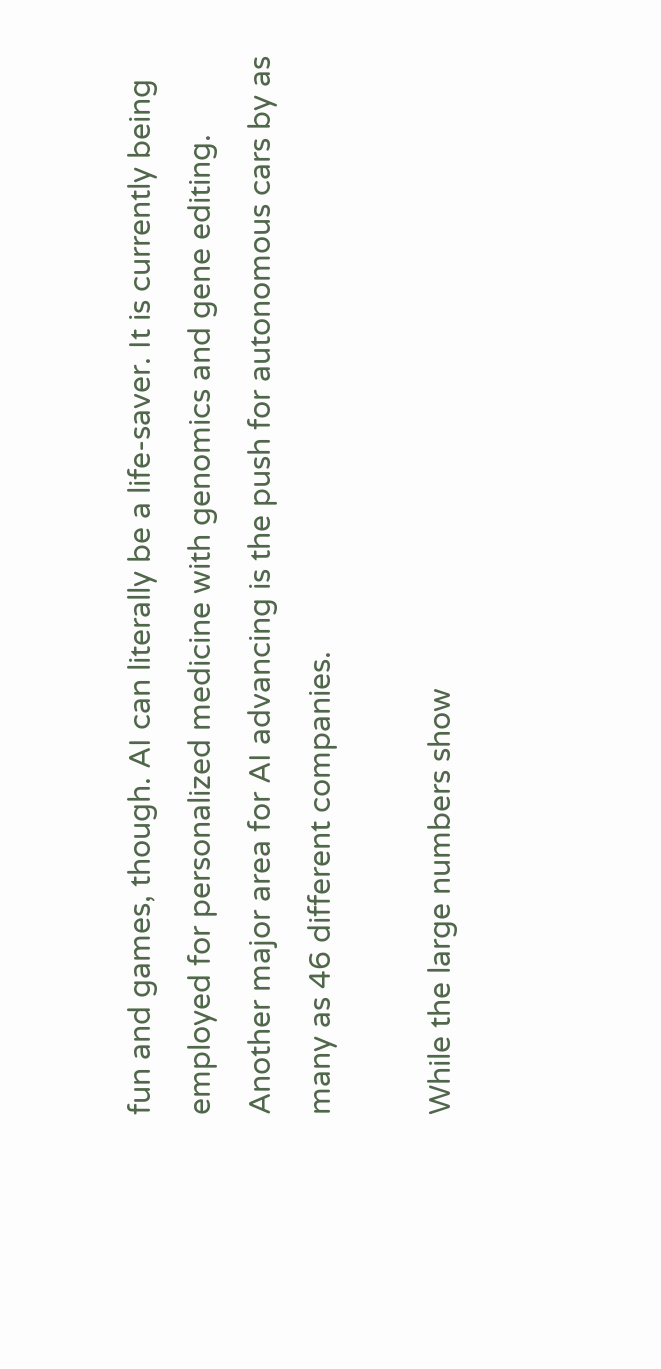fun and games, though. AI can literally be a life-saver. It is currently being employed for personalized medicine with genomics and gene editing. Another major area for AI advancing is the push for autonomous cars by as many as 46 different companies.

While the large numbers show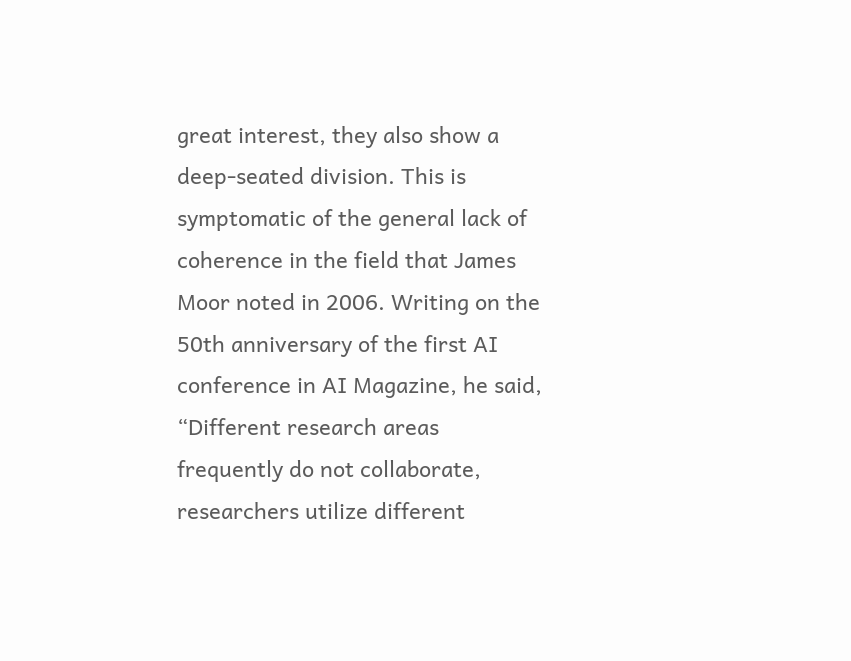great interest, they also show a deep-seated division. This is symptomatic of the general lack of coherence in the field that James Moor noted in 2006. Writing on the 50th anniversary of the first AI conference in AI Magazine, he said, “Different research areas frequently do not collaborate, researchers utilize different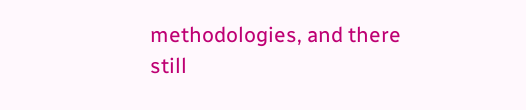methodologies, and there still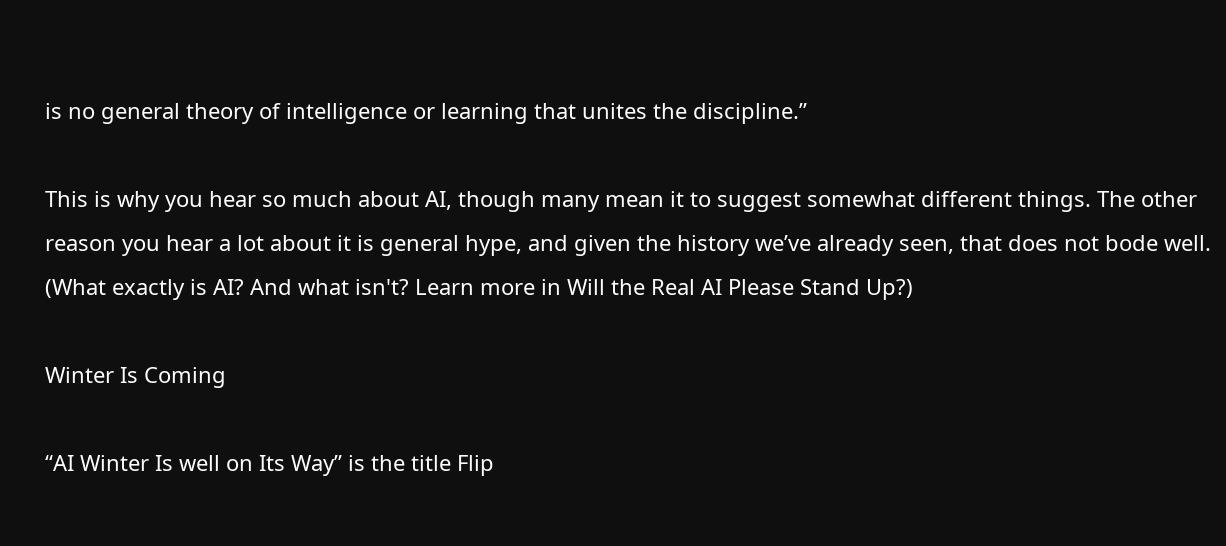is no general theory of intelligence or learning that unites the discipline.”

This is why you hear so much about AI, though many mean it to suggest somewhat different things. The other reason you hear a lot about it is general hype, and given the history we’ve already seen, that does not bode well. (What exactly is AI? And what isn't? Learn more in Will the Real AI Please Stand Up?)

Winter Is Coming

“AI Winter Is well on Its Way” is the title Flip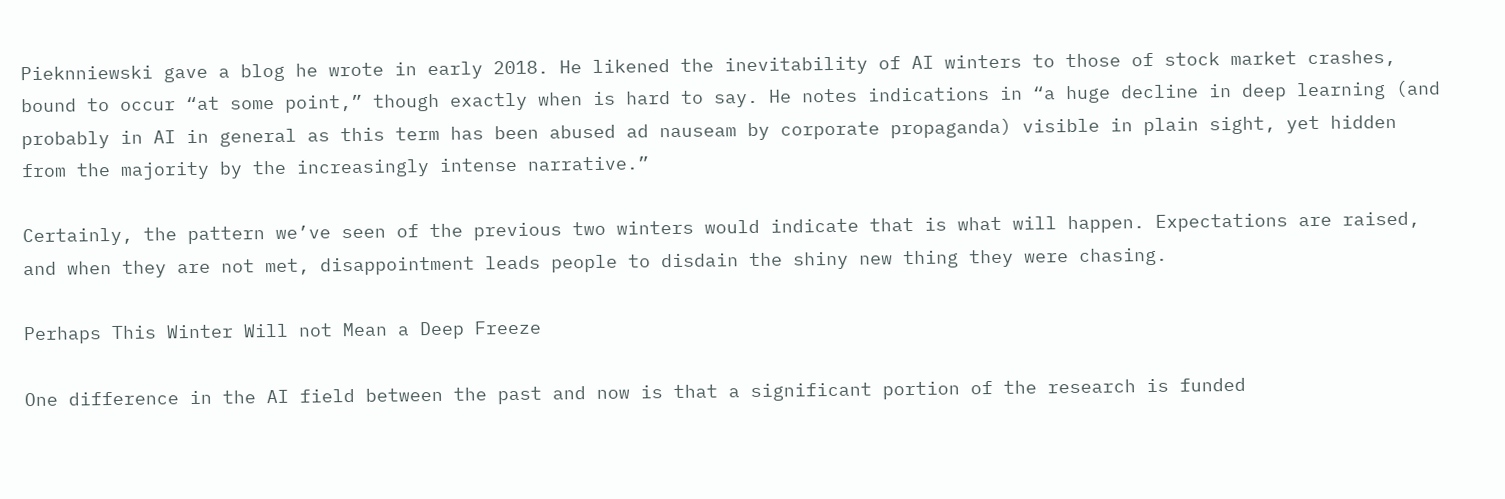Pieknniewski gave a blog he wrote in early 2018. He likened the inevitability of AI winters to those of stock market crashes, bound to occur “at some point,” though exactly when is hard to say. He notes indications in “a huge decline in deep learning (and probably in AI in general as this term has been abused ad nauseam by corporate propaganda) visible in plain sight, yet hidden from the majority by the increasingly intense narrative.”

Certainly, the pattern we’ve seen of the previous two winters would indicate that is what will happen. Expectations are raised, and when they are not met, disappointment leads people to disdain the shiny new thing they were chasing.

Perhaps This Winter Will not Mean a Deep Freeze

One difference in the AI field between the past and now is that a significant portion of the research is funded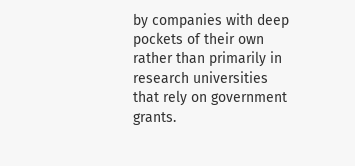by companies with deep pockets of their own rather than primarily in research universities that rely on government grants.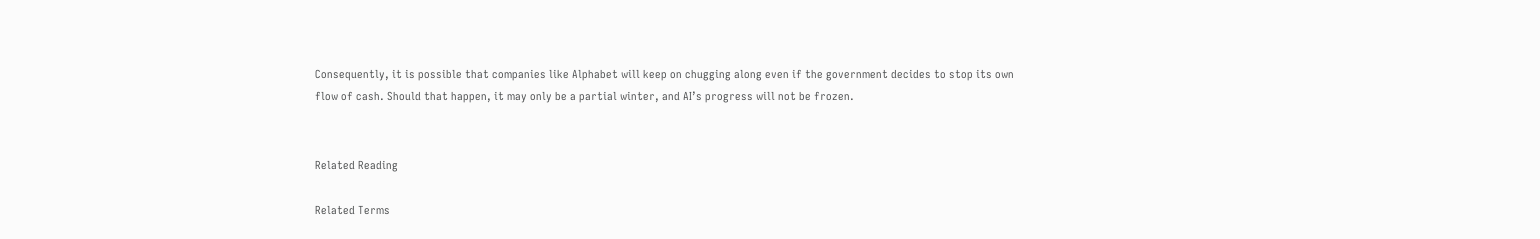Consequently, it is possible that companies like Alphabet will keep on chugging along even if the government decides to stop its own flow of cash. Should that happen, it may only be a partial winter, and AI’s progress will not be frozen.


Related Reading

Related Terms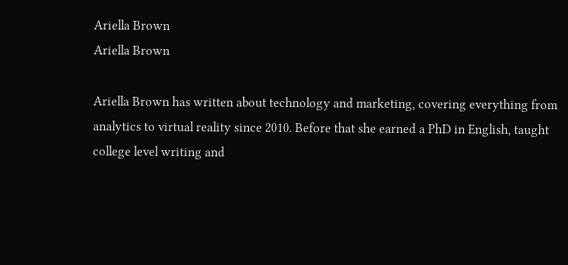Ariella Brown
Ariella Brown

Ariella Brown has written about technology and marketing, covering everything from analytics to virtual reality since 2010. Before that she earned a PhD in English, taught college level writing and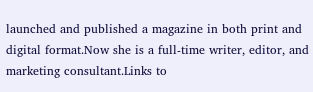launched and published a magazine in both print and digital format.Now she is a full-time writer, editor, and marketing consultant.Links to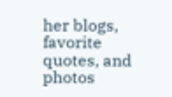her blogs, favorite quotes, and photos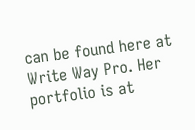can be found here at Write Way Pro. Her portfolio is at